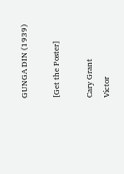GUNGA DIN (1939)

[Get the Poster]

Cary Grant
Victor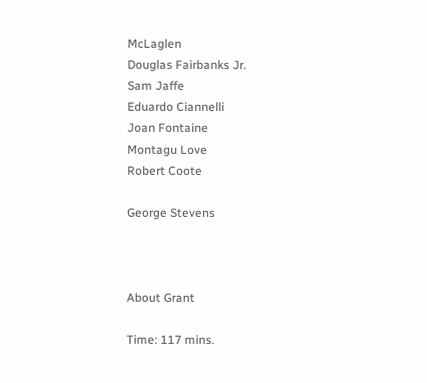McLaglen
Douglas Fairbanks Jr.
Sam Jaffe
Eduardo Ciannelli
Joan Fontaine
Montagu Love
Robert Coote

George Stevens



About Grant

Time: 117 mins.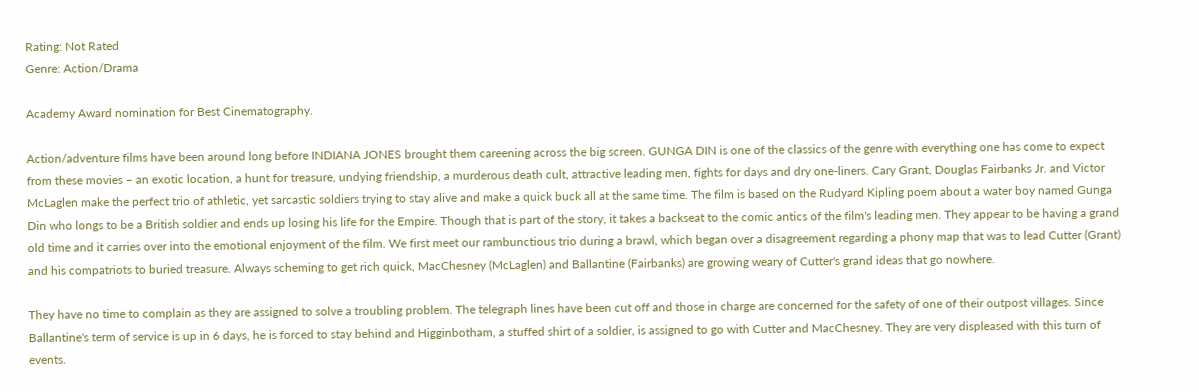Rating: Not Rated
Genre: Action/Drama

Academy Award nomination for Best Cinematography.

Action/adventure films have been around long before INDIANA JONES brought them careening across the big screen. GUNGA DIN is one of the classics of the genre with everything one has come to expect from these movies – an exotic location, a hunt for treasure, undying friendship, a murderous death cult, attractive leading men, fights for days and dry one-liners. Cary Grant, Douglas Fairbanks Jr. and Victor McLaglen make the perfect trio of athletic, yet sarcastic soldiers trying to stay alive and make a quick buck all at the same time. The film is based on the Rudyard Kipling poem about a water boy named Gunga Din who longs to be a British soldier and ends up losing his life for the Empire. Though that is part of the story, it takes a backseat to the comic antics of the film's leading men. They appear to be having a grand old time and it carries over into the emotional enjoyment of the film. We first meet our rambunctious trio during a brawl, which began over a disagreement regarding a phony map that was to lead Cutter (Grant) and his compatriots to buried treasure. Always scheming to get rich quick, MacChesney (McLaglen) and Ballantine (Fairbanks) are growing weary of Cutter's grand ideas that go nowhere.

They have no time to complain as they are assigned to solve a troubling problem. The telegraph lines have been cut off and those in charge are concerned for the safety of one of their outpost villages. Since Ballantine's term of service is up in 6 days, he is forced to stay behind and Higginbotham, a stuffed shirt of a soldier, is assigned to go with Cutter and MacChesney. They are very displeased with this turn of events.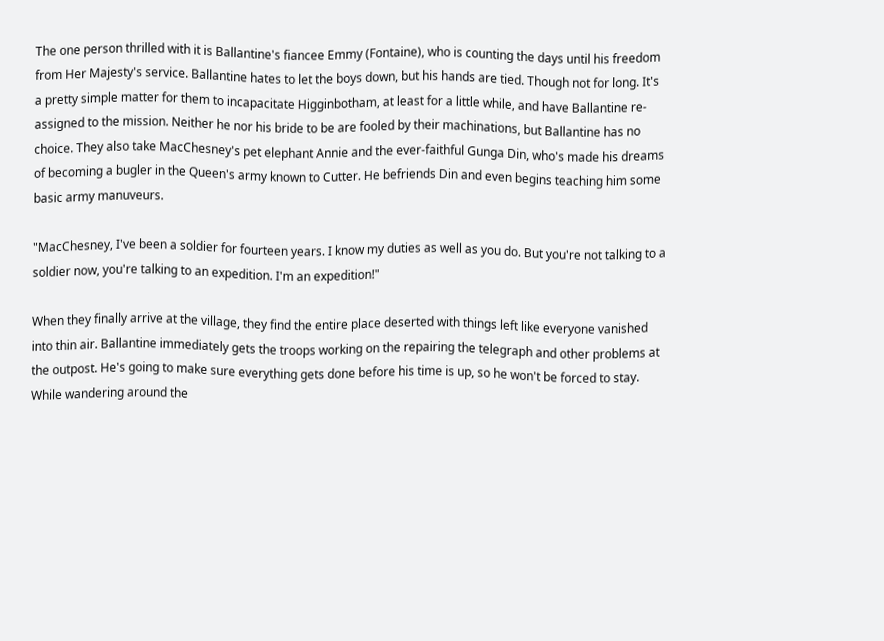The one person thrilled with it is Ballantine's fiancee Emmy (Fontaine), who is counting the days until his freedom from Her Majesty's service. Ballantine hates to let the boys down, but his hands are tied. Though not for long. It's a pretty simple matter for them to incapacitate Higginbotham, at least for a little while, and have Ballantine re-assigned to the mission. Neither he nor his bride to be are fooled by their machinations, but Ballantine has no choice. They also take MacChesney's pet elephant Annie and the ever-faithful Gunga Din, who's made his dreams of becoming a bugler in the Queen's army known to Cutter. He befriends Din and even begins teaching him some basic army manuveurs.

"MacChesney, I've been a soldier for fourteen years. I know my duties as well as you do. But you're not talking to a soldier now, you're talking to an expedition. I'm an expedition!"

When they finally arrive at the village, they find the entire place deserted with things left like everyone vanished into thin air. Ballantine immediately gets the troops working on the repairing the telegraph and other problems at the outpost. He's going to make sure everything gets done before his time is up, so he won't be forced to stay. While wandering around the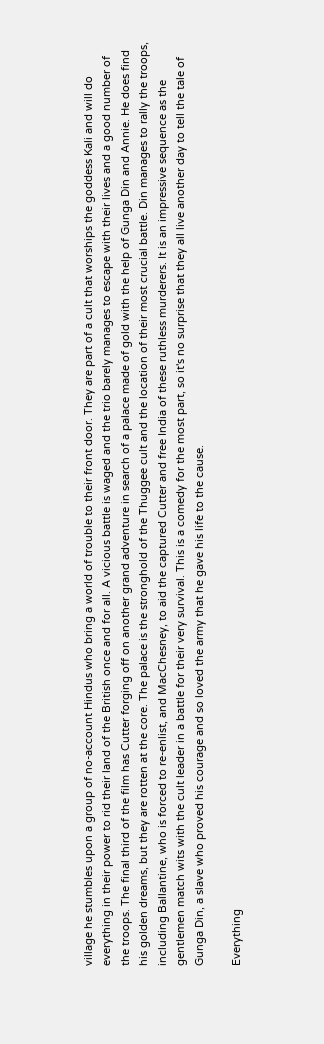village he stumbles upon a group of no-account Hindus who bring a world of trouble to their front door. They are part of a cult that worships the goddess Kali and will do everything in their power to rid their land of the British once and for all. A vicious battle is waged and the trio barely manages to escape with their lives and a good number of the troops. The final third of the film has Cutter forging off on another grand adventure in search of a palace made of gold with the help of Gunga Din and Annie. He does find his golden dreams, but they are rotten at the core. The palace is the stronghold of the Thuggee cult and the location of their most crucial battle. Din manages to rally the troops, including Ballantine, who is forced to re-enlist, and MacChesney, to aid the captured Cutter and free India of these ruthless murderers. It is an impressive sequence as the gentlemen match wits with the cult leader in a battle for their very survival. This is a comedy for the most part, so it's no surprise that they all live another day to tell the tale of Gunga Din, a slave who proved his courage and so loved the army that he gave his life to the cause.

Everything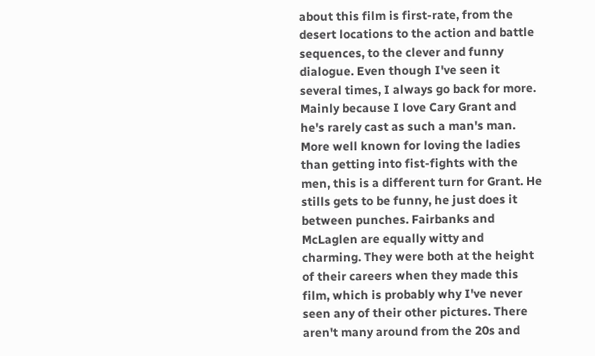about this film is first-rate, from the desert locations to the action and battle sequences, to the clever and funny dialogue. Even though I've seen it several times, I always go back for more. Mainly because I love Cary Grant and he's rarely cast as such a man's man. More well known for loving the ladies than getting into fist-fights with the men, this is a different turn for Grant. He stills gets to be funny, he just does it between punches. Fairbanks and McLaglen are equally witty and charming. They were both at the height of their careers when they made this film, which is probably why I've never seen any of their other pictures. There aren't many around from the 20s and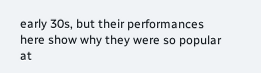early 30s, but their performances here show why they were so popular at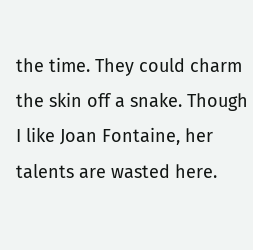the time. They could charm the skin off a snake. Though I like Joan Fontaine, her talents are wasted here.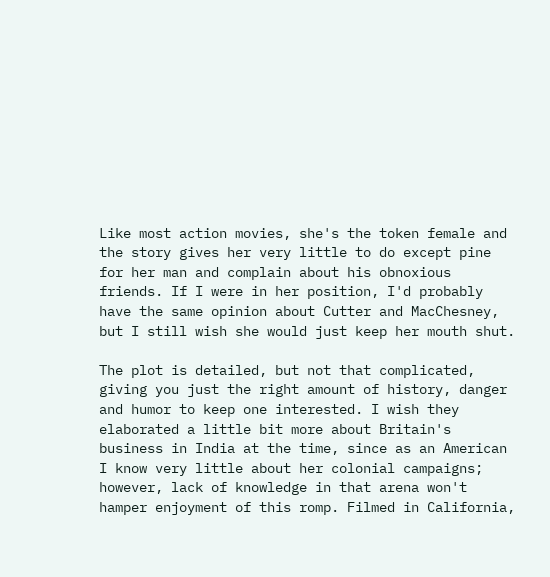Like most action movies, she's the token female and the story gives her very little to do except pine for her man and complain about his obnoxious friends. If I were in her position, I'd probably have the same opinion about Cutter and MacChesney, but I still wish she would just keep her mouth shut.

The plot is detailed, but not that complicated, giving you just the right amount of history, danger and humor to keep one interested. I wish they elaborated a little bit more about Britain's business in India at the time, since as an American I know very little about her colonial campaigns; however, lack of knowledge in that arena won't hamper enjoyment of this romp. Filmed in California,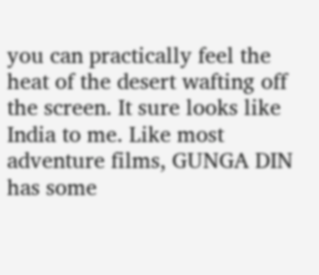you can practically feel the heat of the desert wafting off the screen. It sure looks like India to me. Like most adventure films, GUNGA DIN has some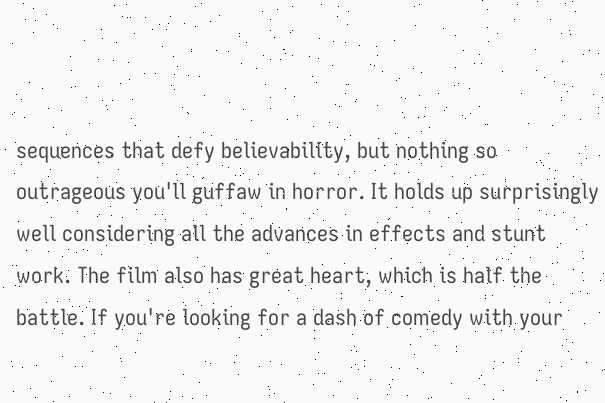sequences that defy believability, but nothing so outrageous you'll guffaw in horror. It holds up surprisingly well considering all the advances in effects and stunt work. The film also has great heart, which is half the battle. If you're looking for a dash of comedy with your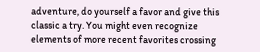adventure, do yourself a favor and give this classic a try. You might even recognize elements of more recent favorites crossing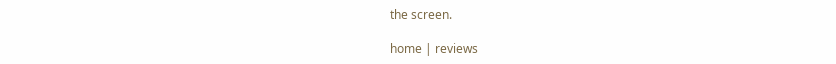the screen.

home | reviews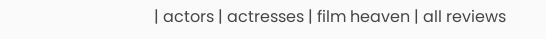| actors | actresses | film heaven | all reviews